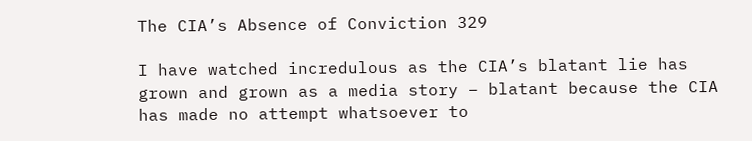The CIA’s Absence of Conviction 329

I have watched incredulous as the CIA’s blatant lie has grown and grown as a media story – blatant because the CIA has made no attempt whatsoever to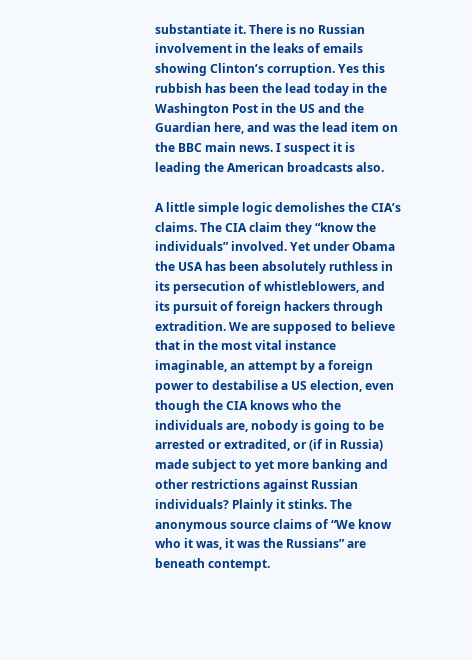substantiate it. There is no Russian involvement in the leaks of emails showing Clinton’s corruption. Yes this rubbish has been the lead today in the Washington Post in the US and the Guardian here, and was the lead item on the BBC main news. I suspect it is leading the American broadcasts also.

A little simple logic demolishes the CIA’s claims. The CIA claim they “know the individuals” involved. Yet under Obama the USA has been absolutely ruthless in its persecution of whistleblowers, and its pursuit of foreign hackers through extradition. We are supposed to believe that in the most vital instance imaginable, an attempt by a foreign power to destabilise a US election, even though the CIA knows who the individuals are, nobody is going to be arrested or extradited, or (if in Russia) made subject to yet more banking and other restrictions against Russian individuals? Plainly it stinks. The anonymous source claims of “We know who it was, it was the Russians” are beneath contempt.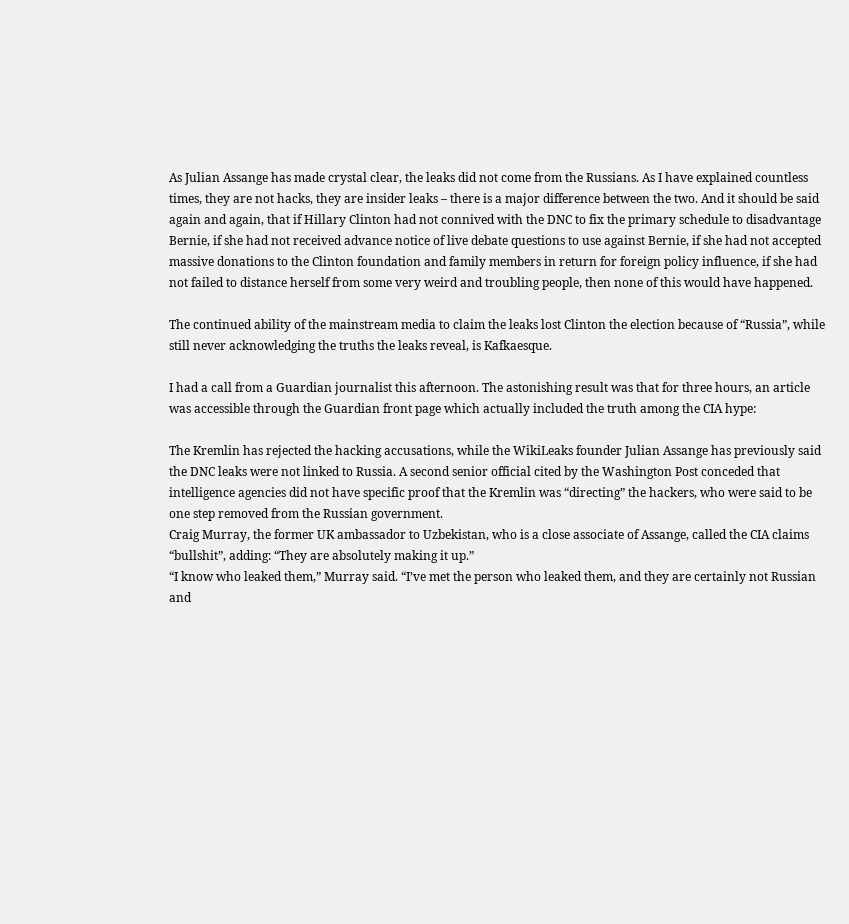As Julian Assange has made crystal clear, the leaks did not come from the Russians. As I have explained countless times, they are not hacks, they are insider leaks – there is a major difference between the two. And it should be said again and again, that if Hillary Clinton had not connived with the DNC to fix the primary schedule to disadvantage Bernie, if she had not received advance notice of live debate questions to use against Bernie, if she had not accepted massive donations to the Clinton foundation and family members in return for foreign policy influence, if she had not failed to distance herself from some very weird and troubling people, then none of this would have happened.

The continued ability of the mainstream media to claim the leaks lost Clinton the election because of “Russia”, while still never acknowledging the truths the leaks reveal, is Kafkaesque.

I had a call from a Guardian journalist this afternoon. The astonishing result was that for three hours, an article was accessible through the Guardian front page which actually included the truth among the CIA hype:

The Kremlin has rejected the hacking accusations, while the WikiLeaks founder Julian Assange has previously said the DNC leaks were not linked to Russia. A second senior official cited by the Washington Post conceded that intelligence agencies did not have specific proof that the Kremlin was “directing” the hackers, who were said to be one step removed from the Russian government.
Craig Murray, the former UK ambassador to Uzbekistan, who is a close associate of Assange, called the CIA claims “bullshit”, adding: “They are absolutely making it up.”
“I know who leaked them,” Murray said. “I’ve met the person who leaked them, and they are certainly not Russian and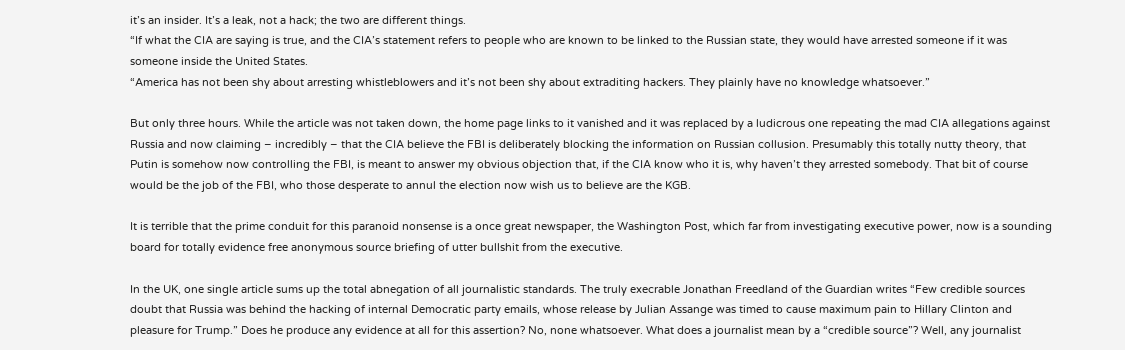it’s an insider. It’s a leak, not a hack; the two are different things.
“If what the CIA are saying is true, and the CIA’s statement refers to people who are known to be linked to the Russian state, they would have arrested someone if it was someone inside the United States.
“America has not been shy about arresting whistleblowers and it’s not been shy about extraditing hackers. They plainly have no knowledge whatsoever.”

But only three hours. While the article was not taken down, the home page links to it vanished and it was replaced by a ludicrous one repeating the mad CIA allegations against Russia and now claiming – incredibly – that the CIA believe the FBI is deliberately blocking the information on Russian collusion. Presumably this totally nutty theory, that Putin is somehow now controlling the FBI, is meant to answer my obvious objection that, if the CIA know who it is, why haven’t they arrested somebody. That bit of course would be the job of the FBI, who those desperate to annul the election now wish us to believe are the KGB.

It is terrible that the prime conduit for this paranoid nonsense is a once great newspaper, the Washington Post, which far from investigating executive power, now is a sounding board for totally evidence free anonymous source briefing of utter bullshit from the executive.

In the UK, one single article sums up the total abnegation of all journalistic standards. The truly execrable Jonathan Freedland of the Guardian writes “Few credible sources doubt that Russia was behind the hacking of internal Democratic party emails, whose release by Julian Assange was timed to cause maximum pain to Hillary Clinton and pleasure for Trump.” Does he produce any evidence at all for this assertion? No, none whatsoever. What does a journalist mean by a “credible source”? Well, any journalist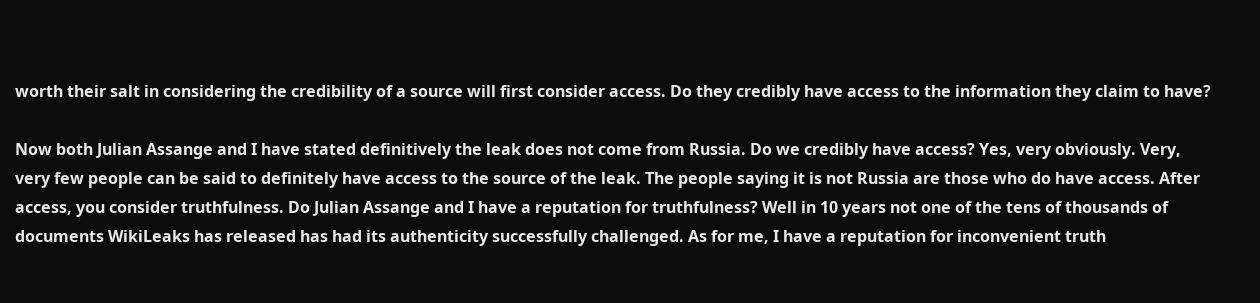worth their salt in considering the credibility of a source will first consider access. Do they credibly have access to the information they claim to have?

Now both Julian Assange and I have stated definitively the leak does not come from Russia. Do we credibly have access? Yes, very obviously. Very, very few people can be said to definitely have access to the source of the leak. The people saying it is not Russia are those who do have access. After access, you consider truthfulness. Do Julian Assange and I have a reputation for truthfulness? Well in 10 years not one of the tens of thousands of documents WikiLeaks has released has had its authenticity successfully challenged. As for me, I have a reputation for inconvenient truth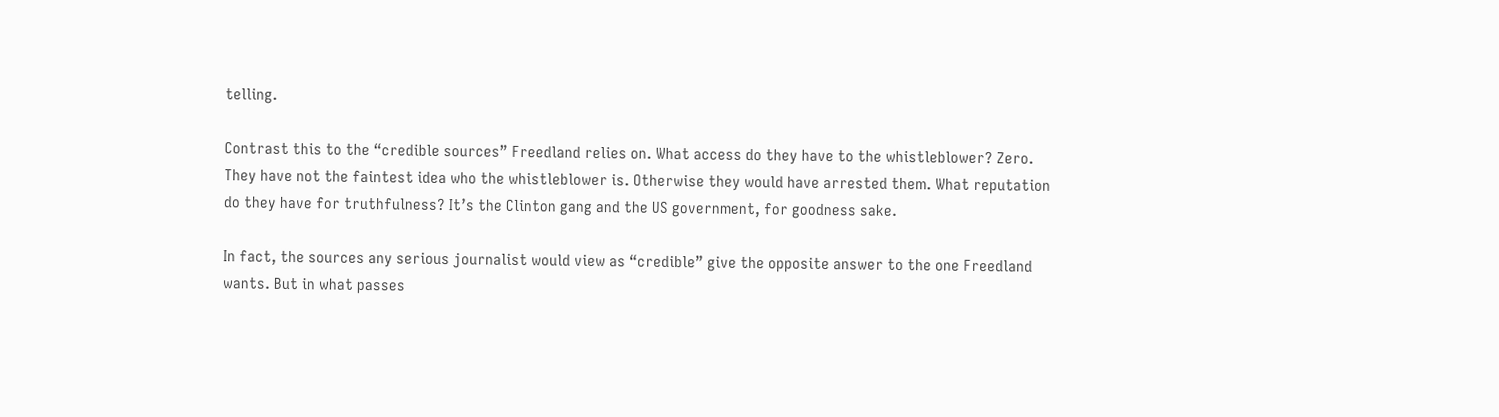telling.

Contrast this to the “credible sources” Freedland relies on. What access do they have to the whistleblower? Zero. They have not the faintest idea who the whistleblower is. Otherwise they would have arrested them. What reputation do they have for truthfulness? It’s the Clinton gang and the US government, for goodness sake.

In fact, the sources any serious journalist would view as “credible” give the opposite answer to the one Freedland wants. But in what passes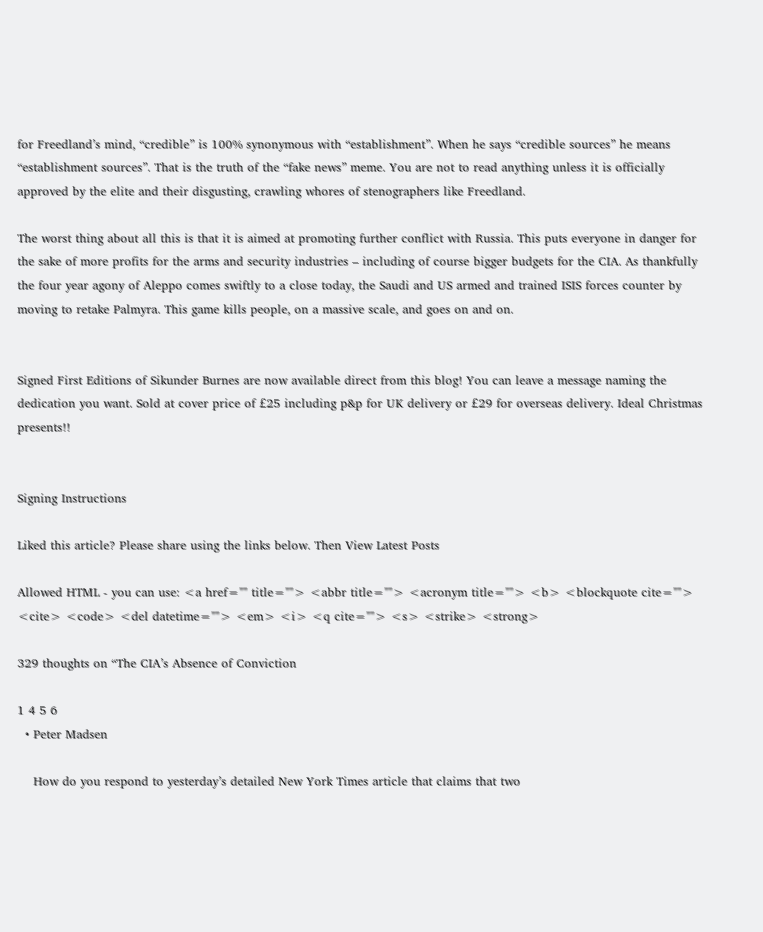for Freedland’s mind, “credible” is 100% synonymous with “establishment”. When he says “credible sources” he means “establishment sources”. That is the truth of the “fake news” meme. You are not to read anything unless it is officially approved by the elite and their disgusting, crawling whores of stenographers like Freedland.

The worst thing about all this is that it is aimed at promoting further conflict with Russia. This puts everyone in danger for the sake of more profits for the arms and security industries – including of course bigger budgets for the CIA. As thankfully the four year agony of Aleppo comes swiftly to a close today, the Saudi and US armed and trained ISIS forces counter by moving to retake Palmyra. This game kills people, on a massive scale, and goes on and on.


Signed First Editions of Sikunder Burnes are now available direct from this blog! You can leave a message naming the dedication you want. Sold at cover price of £25 including p&p for UK delivery or £29 for overseas delivery. Ideal Christmas presents!!


Signing Instructions

Liked this article? Please share using the links below. Then View Latest Posts

Allowed HTML - you can use: <a href="" title=""> <abbr title=""> <acronym title=""> <b> <blockquote cite=""> <cite> <code> <del datetime=""> <em> <i> <q cite=""> <s> <strike> <strong>

329 thoughts on “The CIA’s Absence of Conviction

1 4 5 6
  • Peter Madsen

    How do you respond to yesterday’s detailed New York Times article that claims that two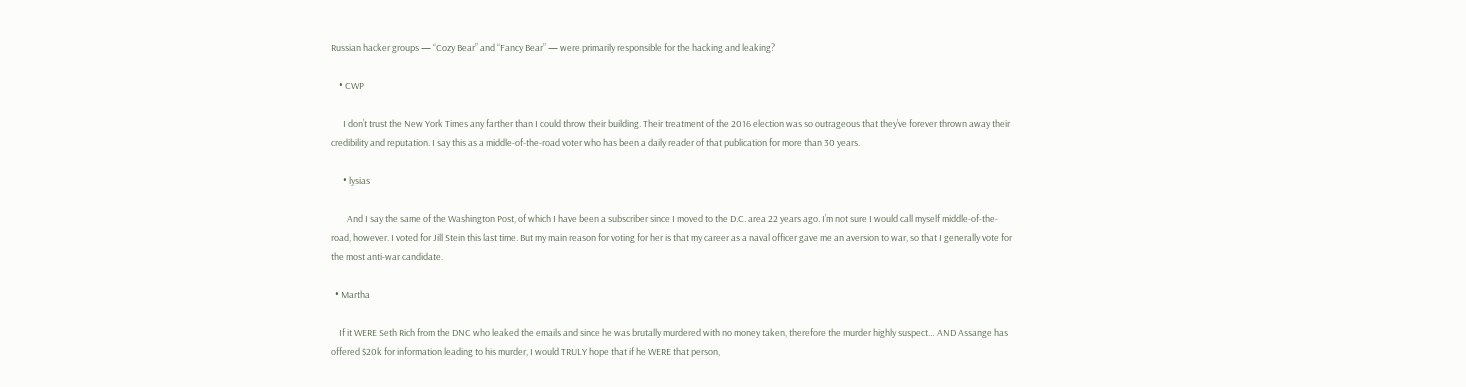Russian hacker groups — “Cozy Bear” and “Fancy Bear” — were primarily responsible for the hacking and leaking?

    • CWP

      I don’t trust the New York Times any farther than I could throw their building. Their treatment of the 2016 election was so outrageous that they’ve forever thrown away their credibility and reputation. I say this as a middle-of-the-road voter who has been a daily reader of that publication for more than 30 years.

      • lysias

        And I say the same of the Washington Post, of which I have been a subscriber since I moved to the D.C. area 22 years ago. I’m not sure I would call myself middle-of-the-road, however. I voted for Jill Stein this last time. But my main reason for voting for her is that my career as a naval officer gave me an aversion to war, so that I generally vote for the most anti-war candidate.

  • Martha

    If it WERE Seth Rich from the DNC who leaked the emails and since he was brutally murdered with no money taken, therefore the murder highly suspect… AND Assange has offered $20k for information leading to his murder, I would TRULY hope that if he WERE that person,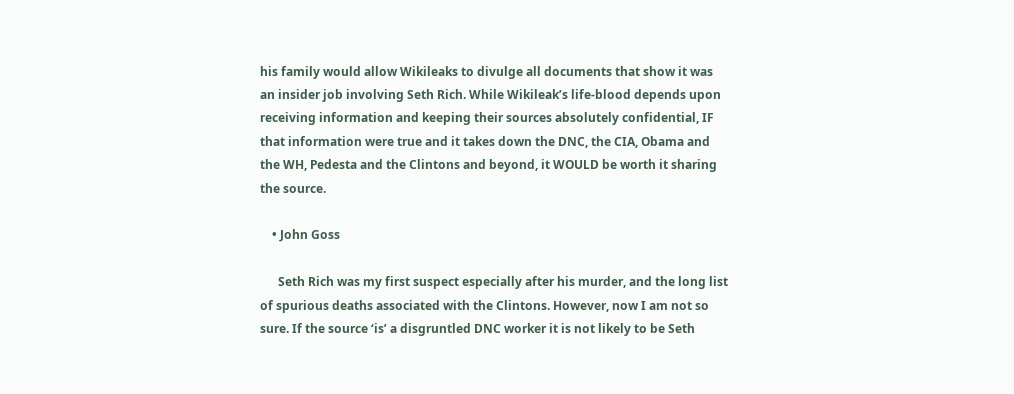his family would allow Wikileaks to divulge all documents that show it was an insider job involving Seth Rich. While Wikileak’s life-blood depends upon receiving information and keeping their sources absolutely confidential, IF that information were true and it takes down the DNC, the CIA, Obama and the WH, Pedesta and the Clintons and beyond, it WOULD be worth it sharing the source.

    • John Goss

      Seth Rich was my first suspect especially after his murder, and the long list of spurious deaths associated with the Clintons. However, now I am not so sure. If the source ‘is’ a disgruntled DNC worker it is not likely to be Seth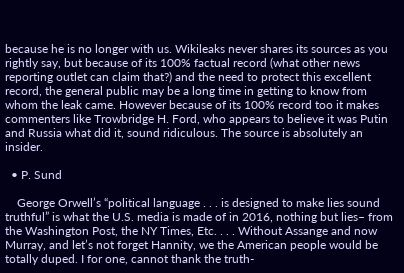because he is no longer with us. Wikileaks never shares its sources as you rightly say, but because of its 100% factual record (what other news reporting outlet can claim that?) and the need to protect this excellent record, the general public may be a long time in getting to know from whom the leak came. However because of its 100% record too it makes commenters like Trowbridge H. Ford, who appears to believe it was Putin and Russia what did it, sound ridiculous. The source is absolutely an insider.

  • P. Sund

    George Orwell’s “political language . . . is designed to make lies sound truthful” is what the U.S. media is made of in 2016, nothing but lies– from the Washington Post, the NY Times, Etc. . . . Without Assange and now Murray, and let’s not forget Hannity, we the American people would be totally duped. I for one, cannot thank the truth-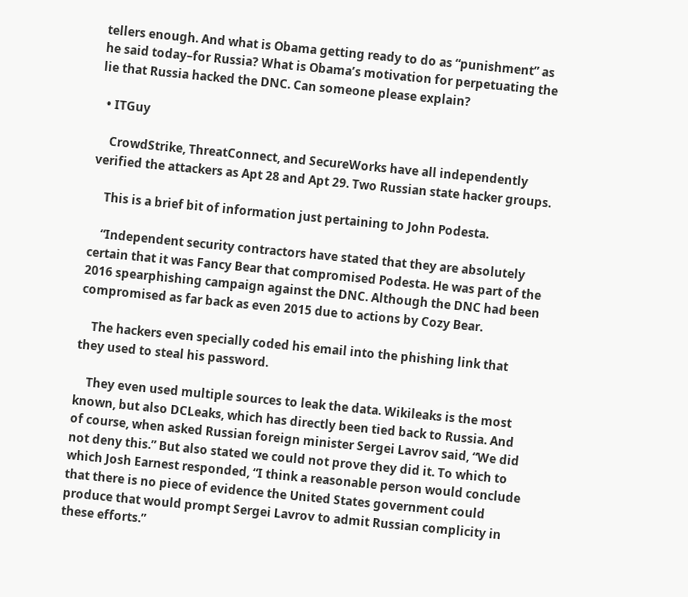tellers enough. And what is Obama getting ready to do as “punishment” as he said today–for Russia? What is Obama’s motivation for perpetuating the lie that Russia hacked the DNC. Can someone please explain?

  • ITGuy

    CrowdStrike, ThreatConnect, and SecureWorks have all independently verified the attackers as Apt 28 and Apt 29. Two Russian state hacker groups.

    This is a brief bit of information just pertaining to John Podesta.

    “Independent security contractors have stated that they are absolutely certain that it was Fancy Bear that compromised Podesta. He was part of the 2016 spearphishing campaign against the DNC. Although the DNC had been compromised as far back as even 2015 due to actions by Cozy Bear.

    The hackers even specially coded his email into the phishing link that they used to steal his password.

    They even used multiple sources to leak the data. Wikileaks is the most known, but also DCLeaks, which has directly been tied back to Russia. And of course, when asked Russian foreign minister Sergei Lavrov said, “We did not deny this.” But also stated we could not prove they did it. To which to which Josh Earnest responded, “I think a reasonable person would conclude that there is no piece of evidence the United States government could produce that would prompt Sergei Lavrov to admit Russian complicity in these efforts.”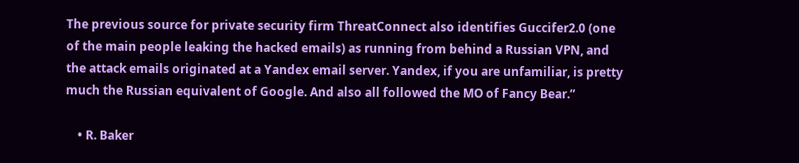The previous source for private security firm ThreatConnect also identifies Guccifer2.0 (one of the main people leaking the hacked emails) as running from behind a Russian VPN, and the attack emails originated at a Yandex email server. Yandex, if you are unfamiliar, is pretty much the Russian equivalent of Google. And also all followed the MO of Fancy Bear.”

    • R. Baker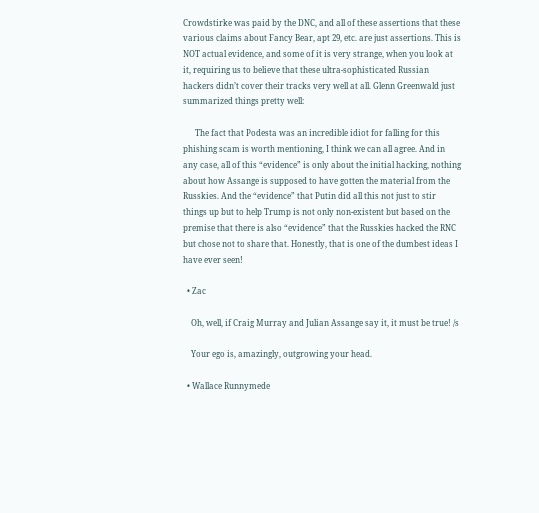Crowdstirke was paid by the DNC, and all of these assertions that these various claims about Fancy Bear, apt 29, etc. are just assertions. This is NOT actual evidence, and some of it is very strange, when you look at it, requiring us to believe that these ultra-sophisticated Russian hackers didn’t cover their tracks very well at all. Glenn Greenwald just summarized things pretty well:

      The fact that Podesta was an incredible idiot for falling for this phishing scam is worth mentioning, I think we can all agree. And in any case, all of this “evidence” is only about the initial hacking, nothing about how Assange is supposed to have gotten the material from the Russkies. And the “evidence” that Putin did all this not just to stir things up but to help Trump is not only non-existent but based on the premise that there is also “evidence” that the Russkies hacked the RNC but chose not to share that. Honestly, that is one of the dumbest ideas I have ever seen!

  • Zac

    Oh, well, if Craig Murray and Julian Assange say it, it must be true! /s

    Your ego is, amazingly, outgrowing your head.

  • Wallace Runnymede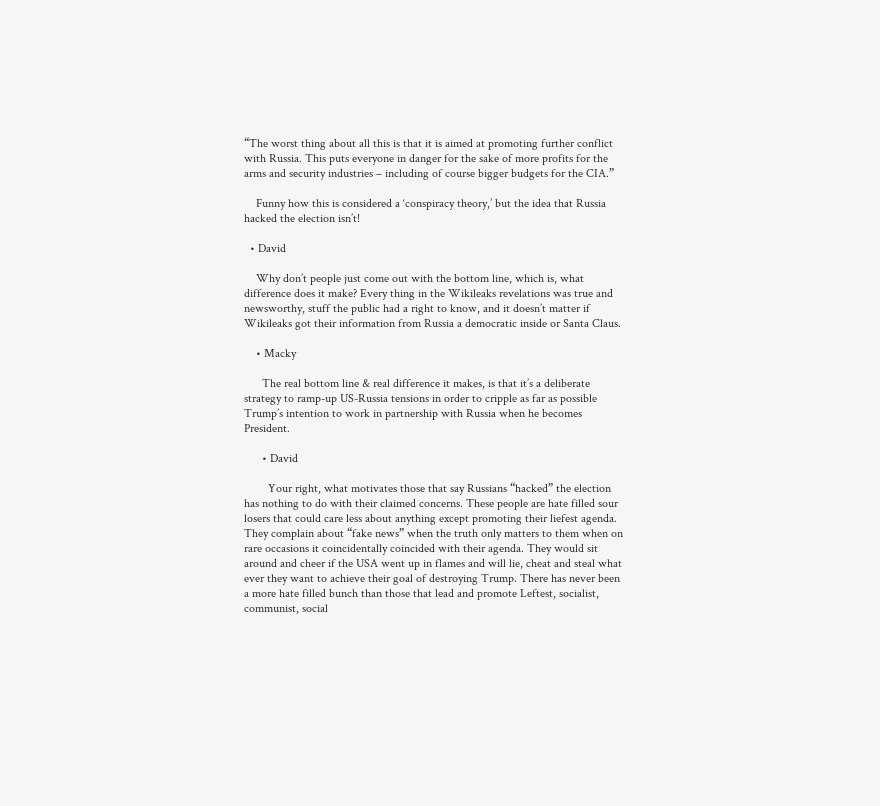“The worst thing about all this is that it is aimed at promoting further conflict with Russia. This puts everyone in danger for the sake of more profits for the arms and security industries – including of course bigger budgets for the CIA.”

    Funny how this is considered a ‘conspiracy theory,’ but the idea that Russia hacked the election isn’t!

  • David

    Why don’t people just come out with the bottom line, which is, what difference does it make? Every thing in the Wikileaks revelations was true and newsworthy, stuff the public had a right to know, and it doesn’t matter if Wikileaks got their information from Russia a democratic inside or Santa Claus.

    • Macky

      The real bottom line & real difference it makes, is that it’s a deliberate strategy to ramp-up US-Russia tensions in order to cripple as far as possible Trump’s intention to work in partnership with Russia when he becomes President.

      • David

        Your right, what motivates those that say Russians “hacked” the election has nothing to do with their claimed concerns. These people are hate filled sour losers that could care less about anything except promoting their liefest agenda. They complain about “fake news” when the truth only matters to them when on rare occasions it coincidentally coincided with their agenda. They would sit around and cheer if the USA went up in flames and will lie, cheat and steal what ever they want to achieve their goal of destroying Trump. There has never been a more hate filled bunch than those that lead and promote Leftest, socialist, communist, social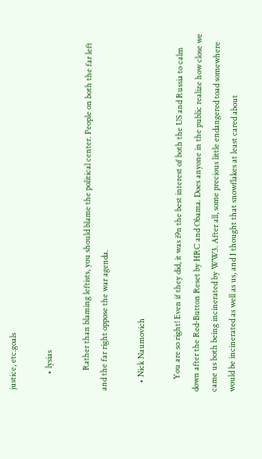justice, etc.goals

        • lysias

          Rather than blaming leftists, you should blame the political center. People on both the far left and the far right oppose the war agenda.

    • Nick Naumovich

      You are so right! Even if they did, it was i9n the best interest of both the US and Russia to calm down after the Red-Button Reset by HRC and Obama. Does anyone in the public realize how close we came us both being incinerated by WW3. After all, some precious little endangered toad somewhere would be incinerated as well as us, and I thought that snowflakes at least cared about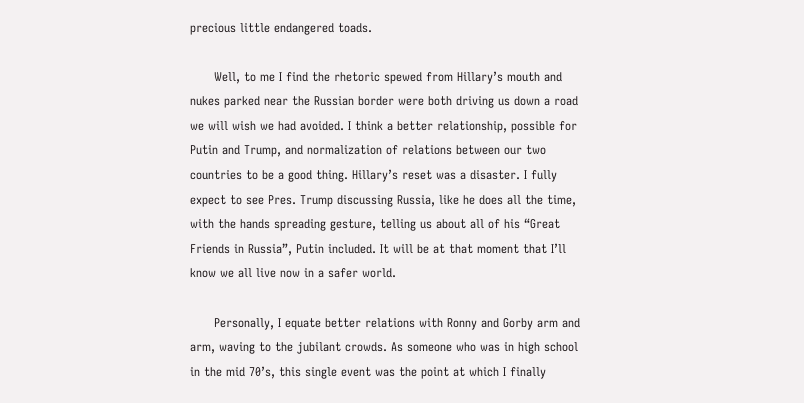precious little endangered toads.

      Well, to me I find the rhetoric spewed from Hillary’s mouth and nukes parked near the Russian border were both driving us down a road we will wish we had avoided. I think a better relationship, possible for Putin and Trump, and normalization of relations between our two countries to be a good thing. Hillary’s reset was a disaster. I fully expect to see Pres. Trump discussing Russia, like he does all the time, with the hands spreading gesture, telling us about all of his “Great Friends in Russia”, Putin included. It will be at that moment that I’ll know we all live now in a safer world.

      Personally, I equate better relations with Ronny and Gorby arm and arm, waving to the jubilant crowds. As someone who was in high school in the mid 70’s, this single event was the point at which I finally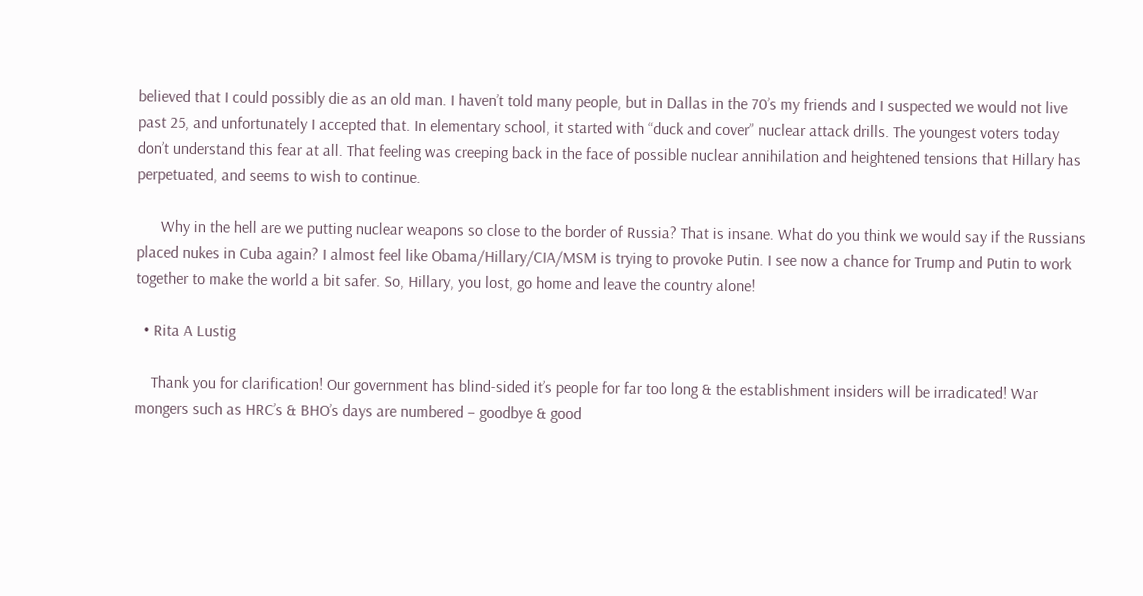believed that I could possibly die as an old man. I haven’t told many people, but in Dallas in the 70’s my friends and I suspected we would not live past 25, and unfortunately I accepted that. In elementary school, it started with “duck and cover” nuclear attack drills. The youngest voters today don’t understand this fear at all. That feeling was creeping back in the face of possible nuclear annihilation and heightened tensions that Hillary has perpetuated, and seems to wish to continue.

      Why in the hell are we putting nuclear weapons so close to the border of Russia? That is insane. What do you think we would say if the Russians placed nukes in Cuba again? I almost feel like Obama/Hillary/CIA/MSM is trying to provoke Putin. I see now a chance for Trump and Putin to work together to make the world a bit safer. So, Hillary, you lost, go home and leave the country alone!

  • Rita A Lustig

    Thank you for clarification! Our government has blind-sided it’s people for far too long & the establishment insiders will be irradicated! War mongers such as HRC’s & BHO’s days are numbered – goodbye & good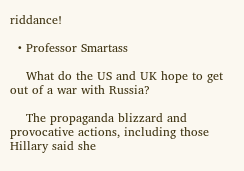riddance!

  • Professor Smartass

    What do the US and UK hope to get out of a war with Russia?

    The propaganda blizzard and provocative actions, including those Hillary said she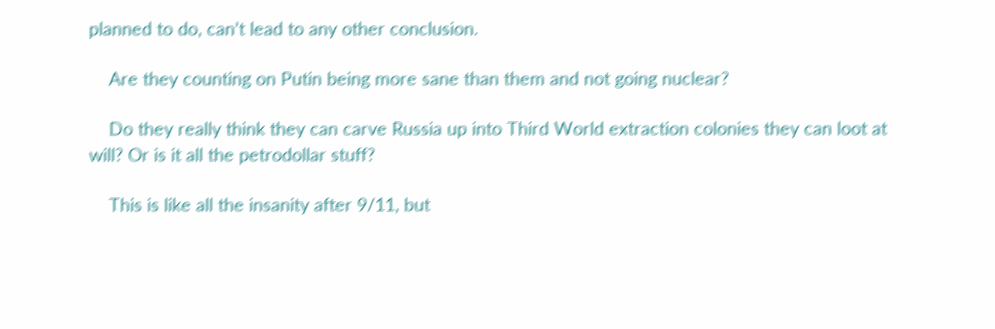planned to do, can’t lead to any other conclusion.

    Are they counting on Putin being more sane than them and not going nuclear?

    Do they really think they can carve Russia up into Third World extraction colonies they can loot at will? Or is it all the petrodollar stuff?

    This is like all the insanity after 9/11, but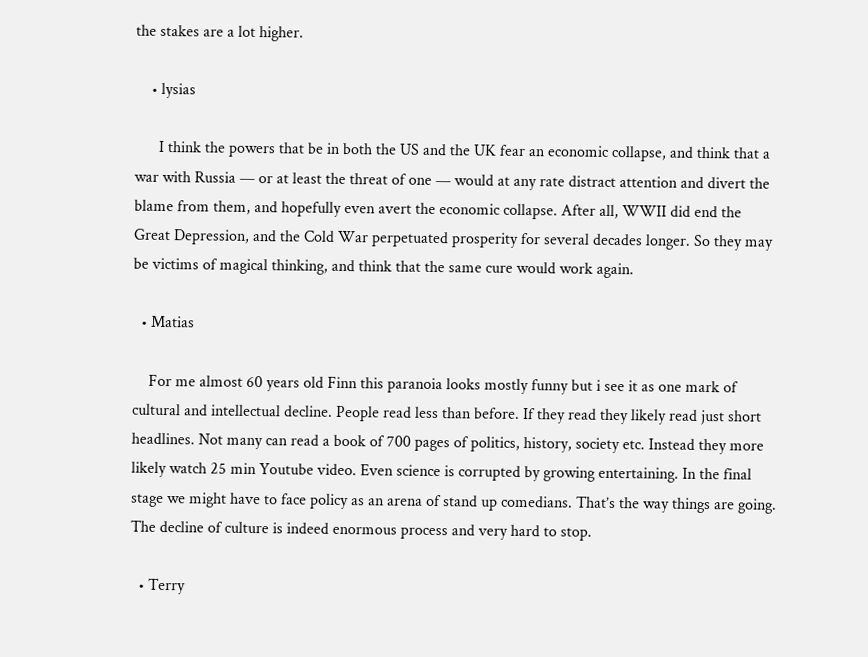the stakes are a lot higher.

    • lysias

      I think the powers that be in both the US and the UK fear an economic collapse, and think that a war with Russia — or at least the threat of one — would at any rate distract attention and divert the blame from them, and hopefully even avert the economic collapse. After all, WWII did end the Great Depression, and the Cold War perpetuated prosperity for several decades longer. So they may be victims of magical thinking, and think that the same cure would work again.

  • Matias

    For me almost 60 years old Finn this paranoia looks mostly funny but i see it as one mark of cultural and intellectual decline. People read less than before. If they read they likely read just short headlines. Not many can read a book of 700 pages of politics, history, society etc. Instead they more likely watch 25 min Youtube video. Even science is corrupted by growing entertaining. In the final stage we might have to face policy as an arena of stand up comedians. That’s the way things are going. The decline of culture is indeed enormous process and very hard to stop.

  • Terry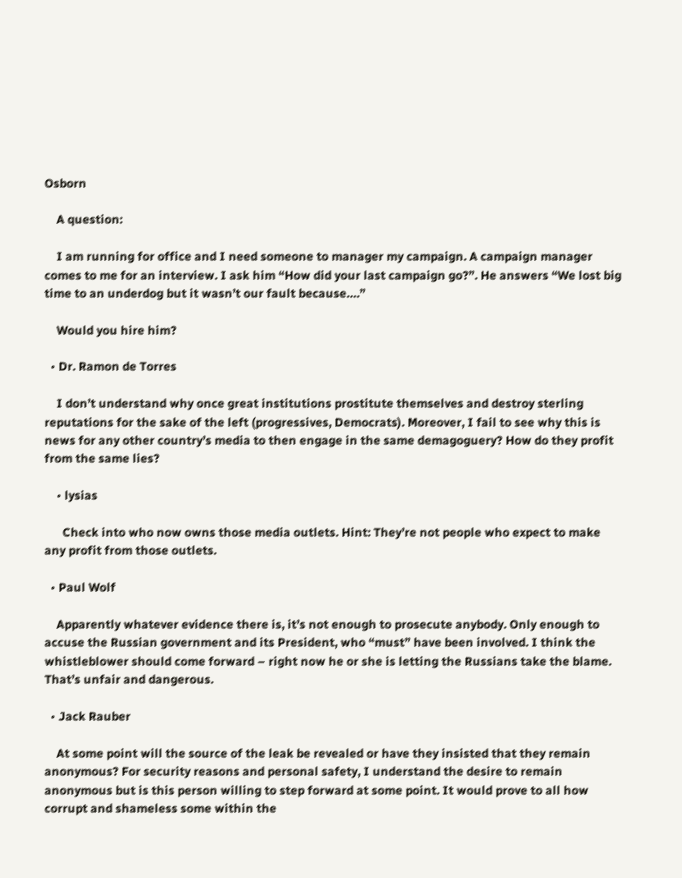Osborn

    A question:

    I am running for office and I need someone to manager my campaign. A campaign manager comes to me for an interview. I ask him “How did your last campaign go?”. He answers “We lost big time to an underdog but it wasn’t our fault because….”

    Would you hire him?

  • Dr. Ramon de Torres

    I don’t understand why once great institutions prostitute themselves and destroy sterling reputations for the sake of the left (progressives, Democrats). Moreover, I fail to see why this is news for any other country’s media to then engage in the same demagoguery? How do they profit from the same lies?

    • lysias

      Check into who now owns those media outlets. Hint: They’re not people who expect to make any profit from those outlets.

  • Paul Wolf

    Apparently whatever evidence there is, it’s not enough to prosecute anybody. Only enough to accuse the Russian government and its President, who “must” have been involved. I think the whistleblower should come forward – right now he or she is letting the Russians take the blame. That’s unfair and dangerous.

  • Jack Rauber

    At some point will the source of the leak be revealed or have they insisted that they remain anonymous? For security reasons and personal safety, I understand the desire to remain anonymous but is this person willing to step forward at some point. It would prove to all how corrupt and shameless some within the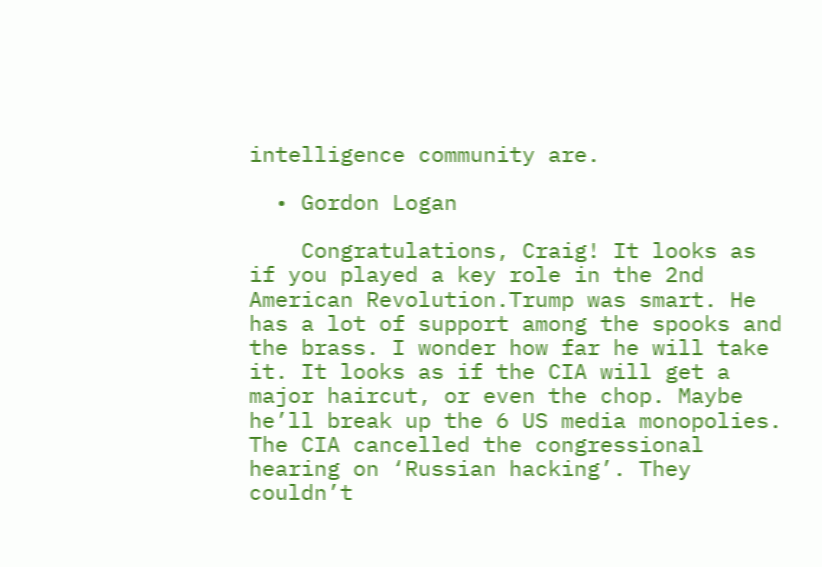intelligence community are.

  • Gordon Logan

    Congratulations, Craig! It looks as if you played a key role in the 2nd American Revolution.Trump was smart. He has a lot of support among the spooks and the brass. I wonder how far he will take it. It looks as if the CIA will get a major haircut, or even the chop. Maybe he’ll break up the 6 US media monopolies. The CIA cancelled the congressional hearing on ‘Russian hacking’. They couldn’t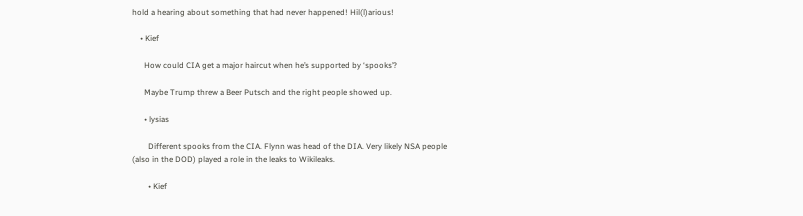hold a hearing about something that had never happened! Hil(l)arious!

    • Kief

      How could CIA get a major haircut when he’s supported by ‘spooks’?

      Maybe Trump threw a Beer Putsch and the right people showed up.

      • lysias

        Different spooks from the CIA. Flynn was head of the DIA. Very likely NSA people (also in the DOD) played a role in the leaks to Wikileaks.

        • Kief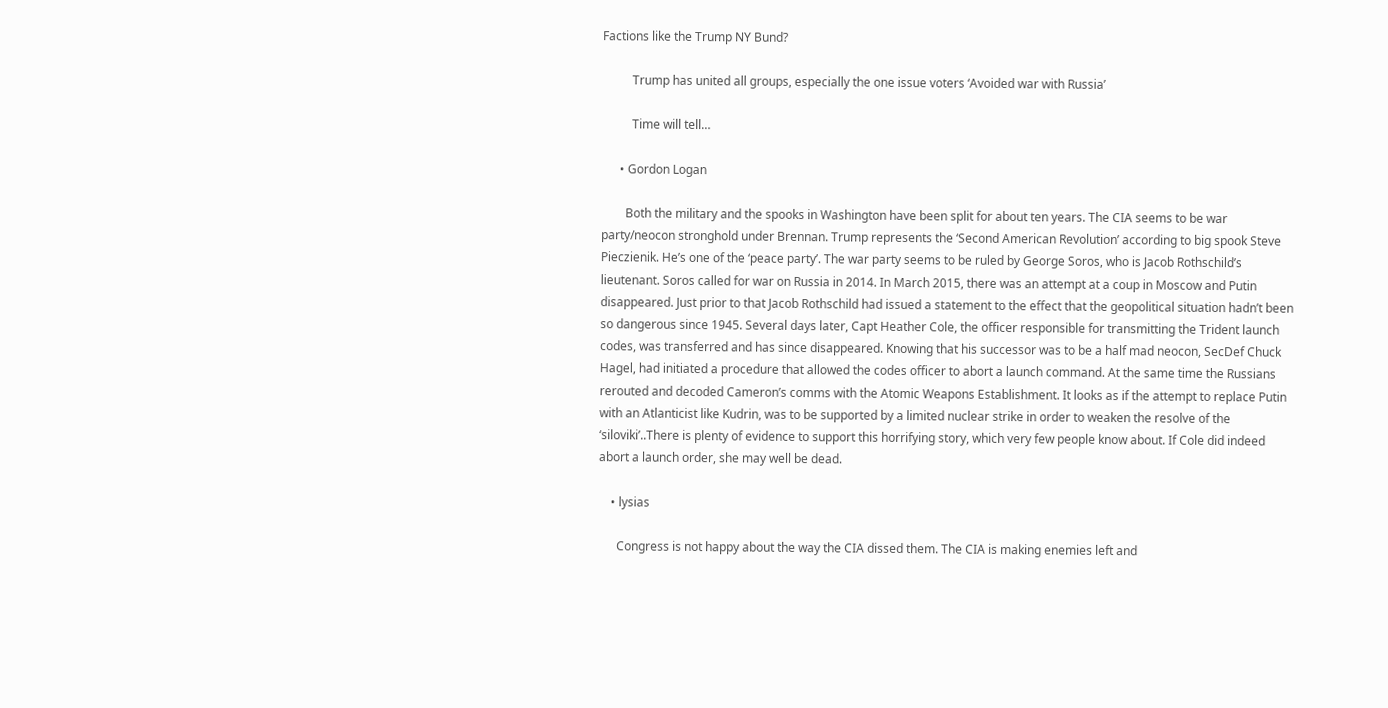Factions like the Trump NY Bund?

          Trump has united all groups, especially the one issue voters ‘Avoided war with Russia’

          Time will tell…

      • Gordon Logan

        Both the military and the spooks in Washington have been split for about ten years. The CIA seems to be war party/neocon stronghold under Brennan. Trump represents the ‘Second American Revolution’ according to big spook Steve Pieczienik. He’s one of the ‘peace party’. The war party seems to be ruled by George Soros, who is Jacob Rothschild’s lieutenant. Soros called for war on Russia in 2014. In March 2015, there was an attempt at a coup in Moscow and Putin disappeared. Just prior to that Jacob Rothschild had issued a statement to the effect that the geopolitical situation hadn’t been so dangerous since 1945. Several days later, Capt Heather Cole, the officer responsible for transmitting the Trident launch codes, was transferred and has since disappeared. Knowing that his successor was to be a half mad neocon, SecDef Chuck Hagel, had initiated a procedure that allowed the codes officer to abort a launch command. At the same time the Russians rerouted and decoded Cameron’s comms with the Atomic Weapons Establishment. It looks as if the attempt to replace Putin with an Atlanticist like Kudrin, was to be supported by a limited nuclear strike in order to weaken the resolve of the ‘siloviki’..There is plenty of evidence to support this horrifying story, which very few people know about. If Cole did indeed abort a launch order, she may well be dead.

    • lysias

      Congress is not happy about the way the CIA dissed them. The CIA is making enemies left and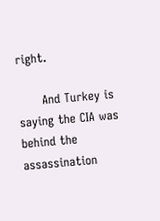right.

      And Turkey is saying the CIA was behind the assassination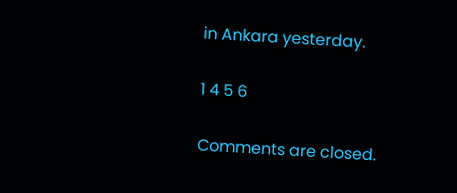in Ankara yesterday.

1 4 5 6

Comments are closed.